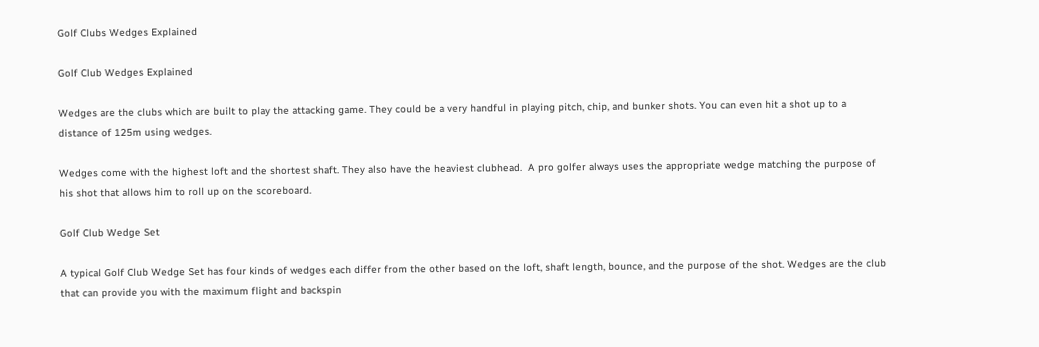Golf Clubs Wedges Explained

Golf Club Wedges Explained

Wedges are the clubs which are built to play the attacking game. They could be a very handful in playing pitch, chip, and bunker shots. You can even hit a shot up to a distance of 125m using wedges.

Wedges come with the highest loft and the shortest shaft. They also have the heaviest clubhead.  A pro golfer always uses the appropriate wedge matching the purpose of his shot that allows him to roll up on the scoreboard.

Golf Club Wedge Set

A typical Golf Club Wedge Set has four kinds of wedges each differ from the other based on the loft, shaft length, bounce, and the purpose of the shot. Wedges are the club that can provide you with the maximum flight and backspin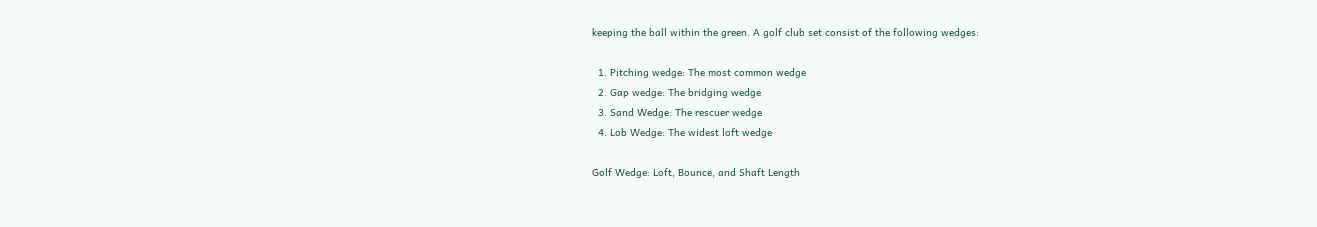keeping the ball within the green. A golf club set consist of the following wedges:

  1. Pitching wedge: The most common wedge
  2. Gap wedge: The bridging wedge
  3. Sand Wedge: The rescuer wedge
  4. Lob Wedge: The widest loft wedge

Golf Wedge: Loft, Bounce, and Shaft Length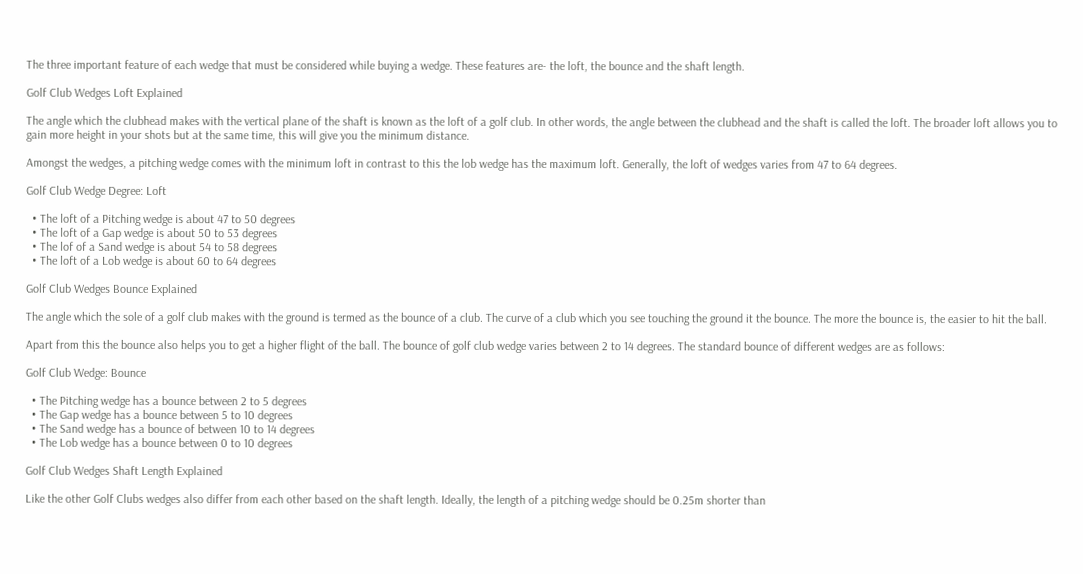The three important feature of each wedge that must be considered while buying a wedge. These features are- the loft, the bounce and the shaft length.

Golf Club Wedges Loft Explained

The angle which the clubhead makes with the vertical plane of the shaft is known as the loft of a golf club. In other words, the angle between the clubhead and the shaft is called the loft. The broader loft allows you to gain more height in your shots but at the same time, this will give you the minimum distance.

Amongst the wedges, a pitching wedge comes with the minimum loft in contrast to this the lob wedge has the maximum loft. Generally, the loft of wedges varies from 47 to 64 degrees.

Golf Club Wedge Degree: Loft

  • The loft of a Pitching wedge is about 47 to 50 degrees
  • The loft of a Gap wedge is about 50 to 53 degrees
  • The lof of a Sand wedge is about 54 to 58 degrees
  • The loft of a Lob wedge is about 60 to 64 degrees

Golf Club Wedges Bounce Explained

The angle which the sole of a golf club makes with the ground is termed as the bounce of a club. The curve of a club which you see touching the ground it the bounce. The more the bounce is, the easier to hit the ball.

Apart from this the bounce also helps you to get a higher flight of the ball. The bounce of golf club wedge varies between 2 to 14 degrees. The standard bounce of different wedges are as follows:

Golf Club Wedge: Bounce

  • The Pitching wedge has a bounce between 2 to 5 degrees
  • The Gap wedge has a bounce between 5 to 10 degrees
  • The Sand wedge has a bounce of between 10 to 14 degrees
  • The Lob wedge has a bounce between 0 to 10 degrees

Golf Club Wedges Shaft Length Explained

Like the other Golf Clubs wedges also differ from each other based on the shaft length. Ideally, the length of a pitching wedge should be 0.25m shorter than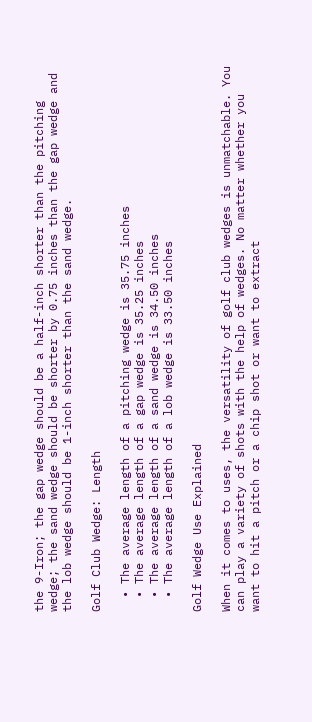the 9-Iron; the gap wedge should be a half-inch shorter than the pitching wedge; the sand wedge should be shorter by 0.75 inches than the gap wedge and the lob wedge should be 1-inch shorter than the sand wedge.

Golf Club Wedge: Length

  • The average length of a pitching wedge is 35.75 inches
  • The average length of a gap wedge is 35.25 inches
  • The average length of a sand wedge is 34.50 inches
  • The average length of a lob wedge is 33.50 inches

Golf Wedge Use Explained

When it comes to uses, the versatility of golf club wedges is unmatchable. You can play a variety of shots with the help of wedges. No matter whether you want to hit a pitch or a chip shot or want to extract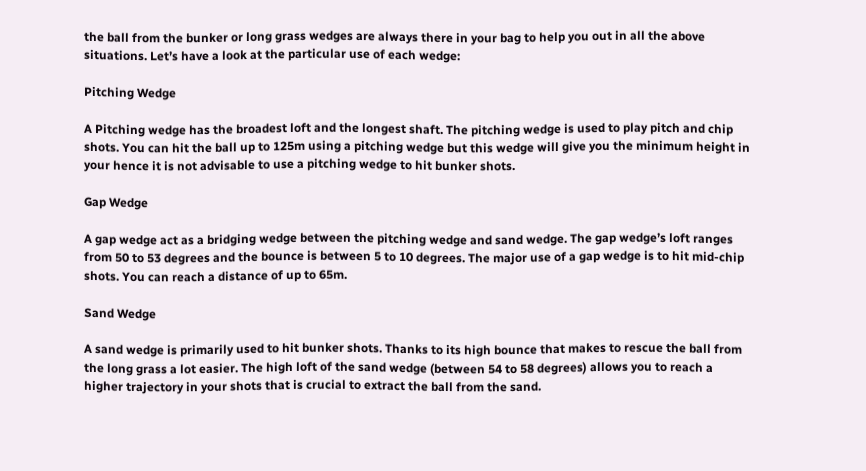the ball from the bunker or long grass wedges are always there in your bag to help you out in all the above situations. Let’s have a look at the particular use of each wedge:

Pitching Wedge

A Pitching wedge has the broadest loft and the longest shaft. The pitching wedge is used to play pitch and chip shots. You can hit the ball up to 125m using a pitching wedge but this wedge will give you the minimum height in your hence it is not advisable to use a pitching wedge to hit bunker shots.

Gap Wedge

A gap wedge act as a bridging wedge between the pitching wedge and sand wedge. The gap wedge’s loft ranges from 50 to 53 degrees and the bounce is between 5 to 10 degrees. The major use of a gap wedge is to hit mid-chip shots. You can reach a distance of up to 65m.

Sand Wedge

A sand wedge is primarily used to hit bunker shots. Thanks to its high bounce that makes to rescue the ball from the long grass a lot easier. The high loft of the sand wedge (between 54 to 58 degrees) allows you to reach a higher trajectory in your shots that is crucial to extract the ball from the sand.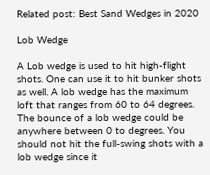Related post: Best Sand Wedges in 2020

Lob Wedge

A Lob wedge is used to hit high-flight shots. One can use it to hit bunker shots as well. A lob wedge has the maximum loft that ranges from 60 to 64 degrees. The bounce of a lob wedge could be anywhere between 0 to degrees. You should not hit the full-swing shots with a lob wedge since it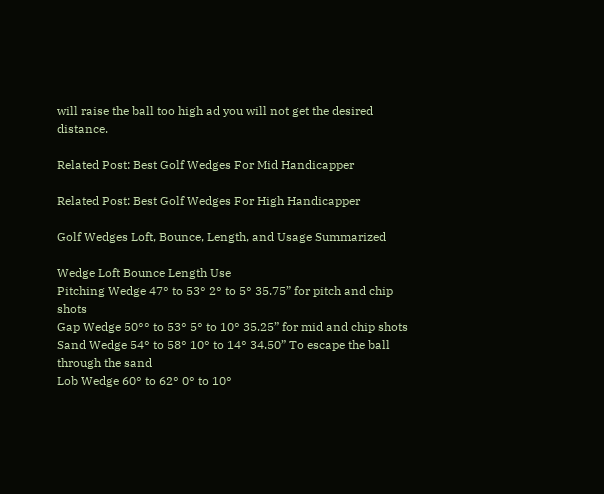will raise the ball too high ad you will not get the desired distance.

Related Post: Best Golf Wedges For Mid Handicapper

Related Post: Best Golf Wedges For High Handicapper

Golf Wedges Loft, Bounce, Length, and Usage Summarized

Wedge Loft Bounce Length Use
Pitching Wedge 47° to 53° 2° to 5° 35.75” for pitch and chip shots
Gap Wedge 50°° to 53° 5° to 10° 35.25” for mid and chip shots
Sand Wedge 54° to 58° 10° to 14° 34.50” To escape the ball through the sand
Lob Wedge 60° to 62° 0° to 10°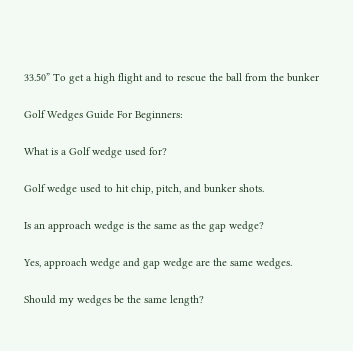33.50” To get a high flight and to rescue the ball from the bunker

Golf Wedges Guide For Beginners:

What is a Golf wedge used for?

Golf wedge used to hit chip, pitch, and bunker shots.

Is an approach wedge is the same as the gap wedge?

Yes, approach wedge and gap wedge are the same wedges.

Should my wedges be the same length?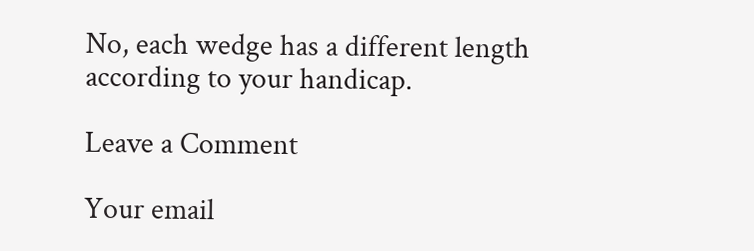No, each wedge has a different length according to your handicap.

Leave a Comment

Your email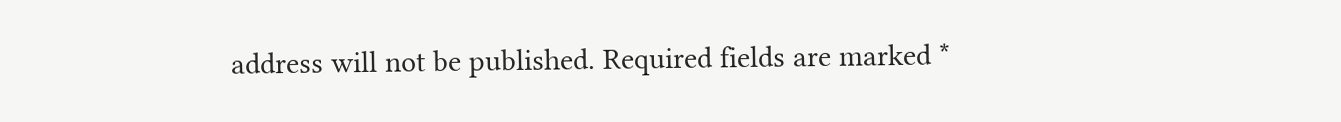address will not be published. Required fields are marked *